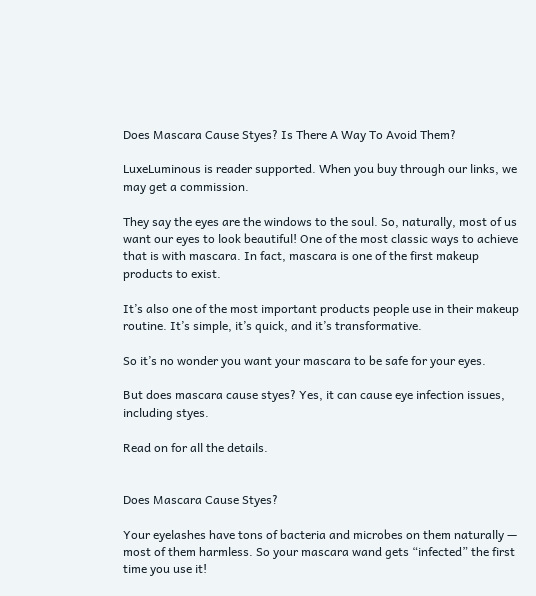Does Mascara Cause Styes? Is There A Way To Avoid Them?

LuxeLuminous is reader supported. When you buy through our links, we may get a commission.

They say the eyes are the windows to the soul. So, naturally, most of us want our eyes to look beautiful! One of the most classic ways to achieve that is with mascara. In fact, mascara is one of the first makeup products to exist.

It’s also one of the most important products people use in their makeup routine. It’s simple, it’s quick, and it’s transformative.

So it’s no wonder you want your mascara to be safe for your eyes.

But does mascara cause styes? Yes, it can cause eye infection issues, including styes.

Read on for all the details.


Does Mascara Cause Styes?

Your eyelashes have tons of bacteria and microbes on them naturally — most of them harmless. So your mascara wand gets “infected” the first time you use it!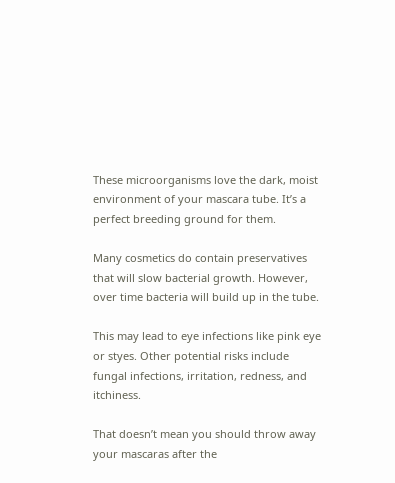These microorganisms love the dark, moist environment of your mascara tube. It’s a perfect breeding ground for them.

Many cosmetics do contain preservatives that will slow bacterial growth. However, over time bacteria will build up in the tube.

This may lead to eye infections like pink eye or styes. Other potential risks include fungal infections, irritation, redness, and itchiness.

That doesn’t mean you should throw away your mascaras after the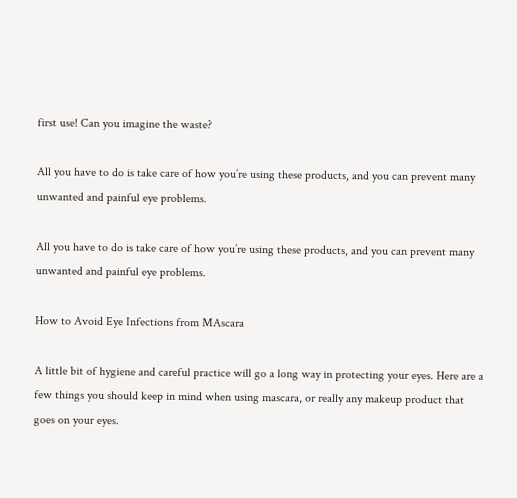first use! Can you imagine the waste?

All you have to do is take care of how you’re using these products, and you can prevent many unwanted and painful eye problems.

All you have to do is take care of how you’re using these products, and you can prevent many unwanted and painful eye problems.

How to Avoid Eye Infections from MAscara

A little bit of hygiene and careful practice will go a long way in protecting your eyes. Here are a few things you should keep in mind when using mascara, or really any makeup product that goes on your eyes.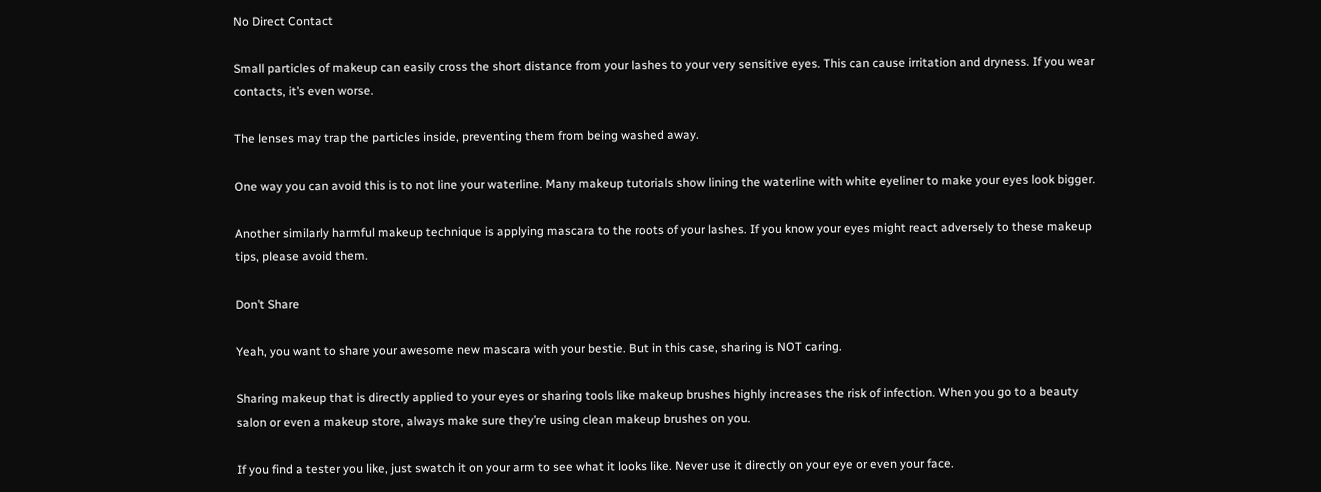No Direct Contact

Small particles of makeup can easily cross the short distance from your lashes to your very sensitive eyes. This can cause irritation and dryness. If you wear contacts, it’s even worse.

The lenses may trap the particles inside, preventing them from being washed away.

One way you can avoid this is to not line your waterline. Many makeup tutorials show lining the waterline with white eyeliner to make your eyes look bigger.

Another similarly harmful makeup technique is applying mascara to the roots of your lashes. If you know your eyes might react adversely to these makeup tips, please avoid them.

Don’t Share

Yeah, you want to share your awesome new mascara with your bestie. But in this case, sharing is NOT caring.

Sharing makeup that is directly applied to your eyes or sharing tools like makeup brushes highly increases the risk of infection. When you go to a beauty salon or even a makeup store, always make sure they’re using clean makeup brushes on you.

If you find a tester you like, just swatch it on your arm to see what it looks like. Never use it directly on your eye or even your face.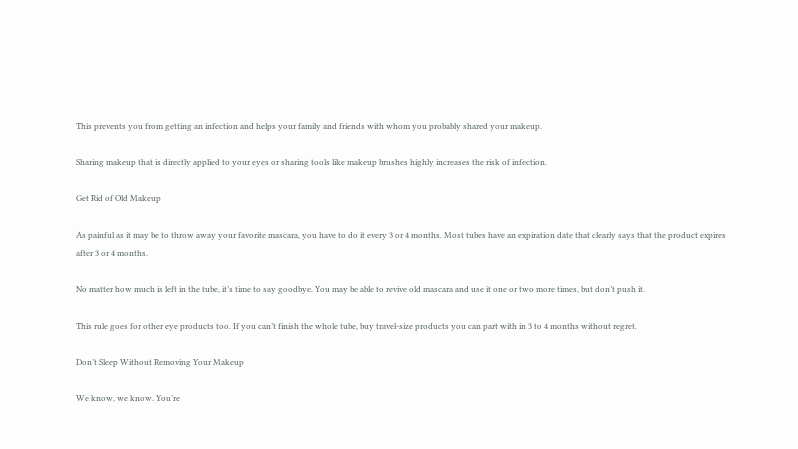This prevents you from getting an infection and helps your family and friends with whom you probably shared your makeup.

Sharing makeup that is directly applied to your eyes or sharing tools like makeup brushes highly increases the risk of infection.

Get Rid of Old Makeup

As painful as it may be to throw away your favorite mascara, you have to do it every 3 or 4 months. Most tubes have an expiration date that clearly says that the product expires after 3 or 4 months.

No matter how much is left in the tube, it’s time to say goodbye. You may be able to revive old mascara and use it one or two more times, but don’t push it.

This rule goes for other eye products too. If you can’t finish the whole tube, buy travel-size products you can part with in 3 to 4 months without regret.

Don’t Sleep Without Removing Your Makeup

We know, we know. You’re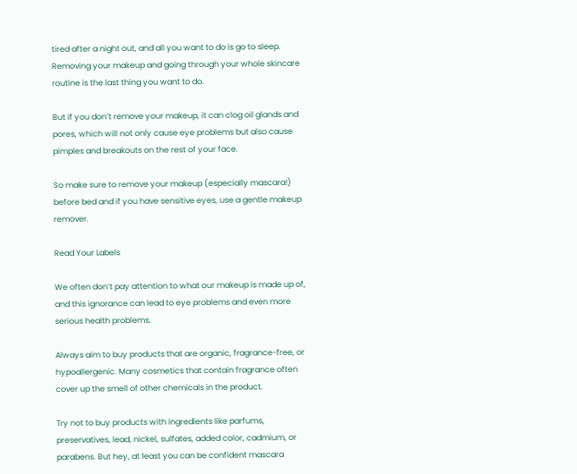tired after a night out, and all you want to do is go to sleep. Removing your makeup and going through your whole skincare routine is the last thing you want to do.

But if you don’t remove your makeup, it can clog oil glands and pores, which will not only cause eye problems but also cause pimples and breakouts on the rest of your face.

So make sure to remove your makeup (especially mascara!) before bed and if you have sensitive eyes, use a gentle makeup remover.

Read Your Labels

We often don’t pay attention to what our makeup is made up of, and this ignorance can lead to eye problems and even more serious health problems.

Always aim to buy products that are organic, fragrance-free, or hypoallergenic. Many cosmetics that contain fragrance often cover up the smell of other chemicals in the product.

Try not to buy products with ingredients like parfums, preservatives, lead, nickel, sulfates, added color, cadmium, or parabens. But hey, at least you can be confident mascara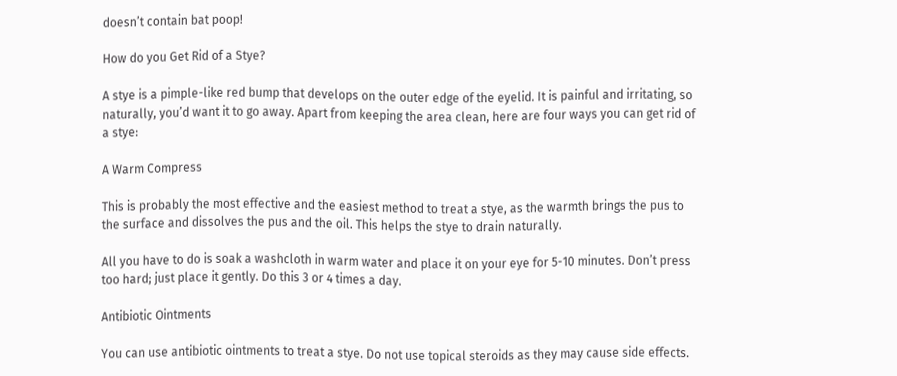doesn’t contain bat poop!

How do you Get Rid of a Stye?

A stye is a pimple-like red bump that develops on the outer edge of the eyelid. It is painful and irritating, so naturally, you’d want it to go away. Apart from keeping the area clean, here are four ways you can get rid of a stye:

A Warm Compress

This is probably the most effective and the easiest method to treat a stye, as the warmth brings the pus to the surface and dissolves the pus and the oil. This helps the stye to drain naturally.

All you have to do is soak a washcloth in warm water and place it on your eye for 5-10 minutes. Don’t press too hard; just place it gently. Do this 3 or 4 times a day.

Antibiotic Ointments

You can use antibiotic ointments to treat a stye. Do not use topical steroids as they may cause side effects.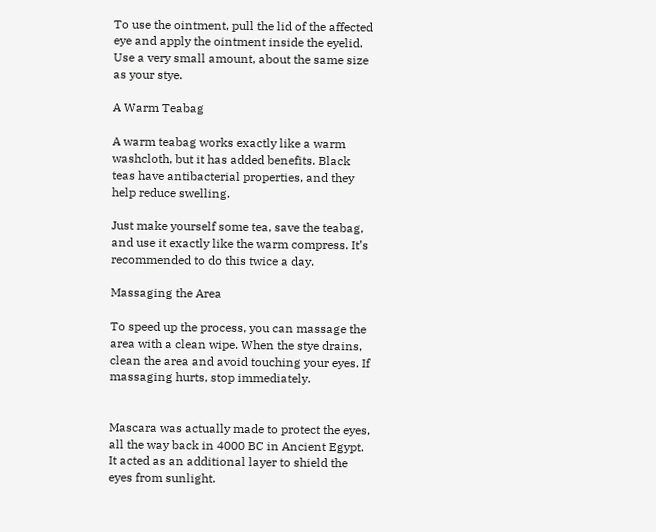To use the ointment, pull the lid of the affected eye and apply the ointment inside the eyelid. Use a very small amount, about the same size as your stye.

A Warm Teabag

A warm teabag works exactly like a warm washcloth, but it has added benefits. Black teas have antibacterial properties, and they help reduce swelling.

Just make yourself some tea, save the teabag, and use it exactly like the warm compress. It’s recommended to do this twice a day.

Massaging the Area

To speed up the process, you can massage the area with a clean wipe. When the stye drains, clean the area and avoid touching your eyes. If massaging hurts, stop immediately.


Mascara was actually made to protect the eyes, all the way back in 4000 BC in Ancient Egypt. It acted as an additional layer to shield the eyes from sunlight.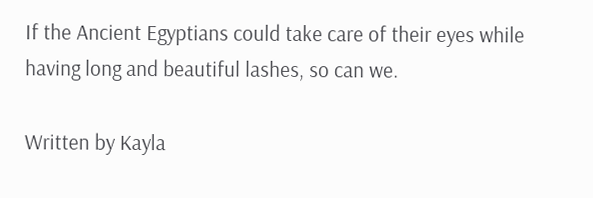If the Ancient Egyptians could take care of their eyes while having long and beautiful lashes, so can we.

Written by Kayla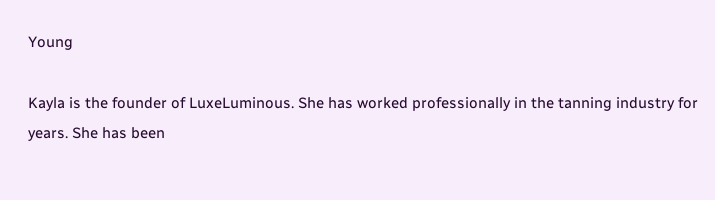Young

Kayla is the founder of LuxeLuminous. She has worked professionally in the tanning industry for years. She has been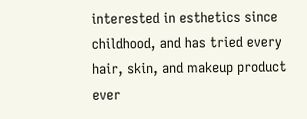interested in esthetics since childhood, and has tried every hair, skin, and makeup product ever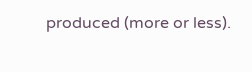produced (more or less).